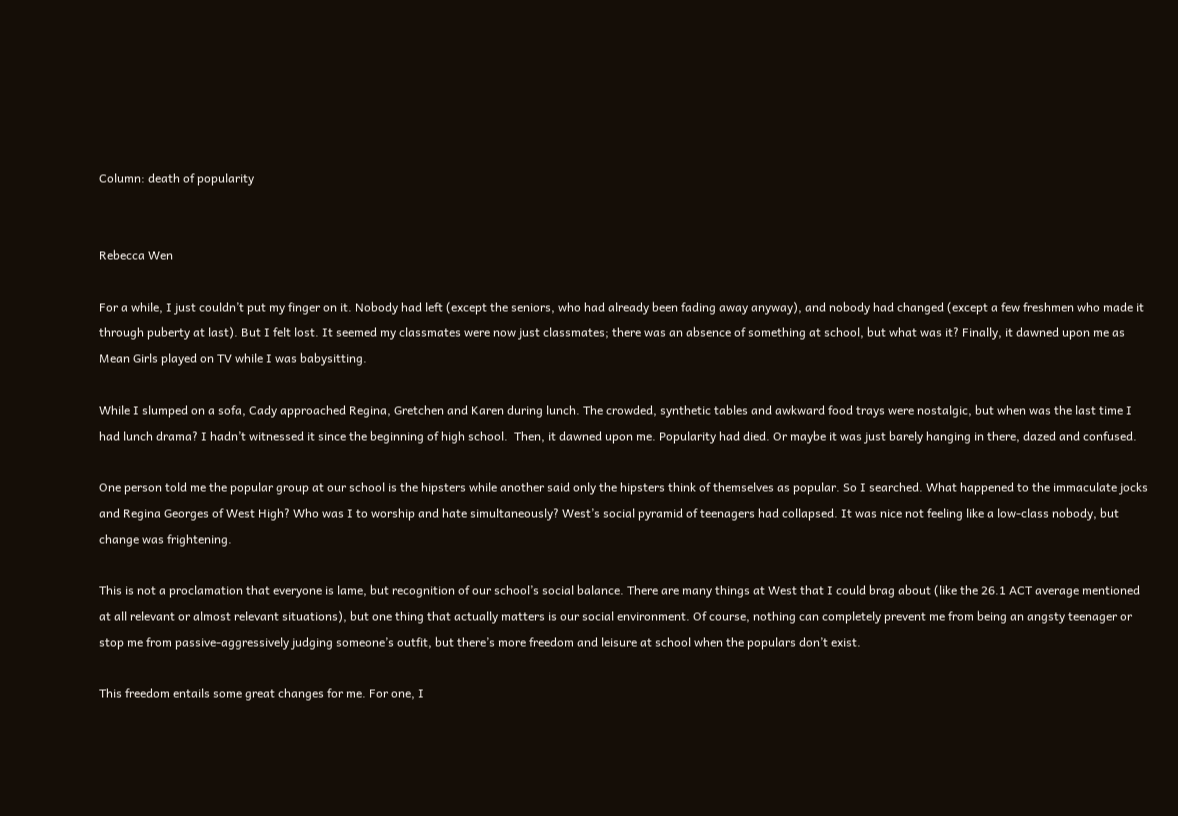Column: death of popularity


Rebecca Wen

For a while, I just couldn’t put my finger on it. Nobody had left (except the seniors, who had already been fading away anyway), and nobody had changed (except a few freshmen who made it through puberty at last). But I felt lost. It seemed my classmates were now just classmates; there was an absence of something at school, but what was it? Finally, it dawned upon me as Mean Girls played on TV while I was babysitting.

While I slumped on a sofa, Cady approached Regina, Gretchen and Karen during lunch. The crowded, synthetic tables and awkward food trays were nostalgic, but when was the last time I had lunch drama? I hadn’t witnessed it since the beginning of high school.  Then, it dawned upon me. Popularity had died. Or maybe it was just barely hanging in there, dazed and confused.

One person told me the popular group at our school is the hipsters while another said only the hipsters think of themselves as popular. So I searched. What happened to the immaculate jocks and Regina Georges of West High? Who was I to worship and hate simultaneously? West’s social pyramid of teenagers had collapsed. It was nice not feeling like a low-class nobody, but change was frightening.

This is not a proclamation that everyone is lame, but recognition of our school’s social balance. There are many things at West that I could brag about (like the 26.1 ACT average mentioned at all relevant or almost relevant situations), but one thing that actually matters is our social environment. Of course, nothing can completely prevent me from being an angsty teenager or stop me from passive-aggressively judging someone’s outfit, but there’s more freedom and leisure at school when the populars don’t exist.

This freedom entails some great changes for me. For one, I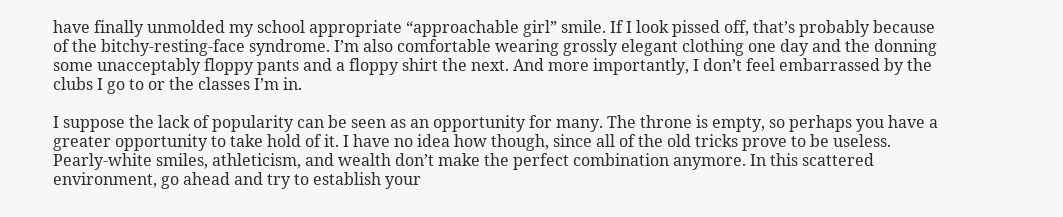have finally unmolded my school appropriate “approachable girl” smile. If I look pissed off, that’s probably because of the bitchy-resting-face syndrome. I’m also comfortable wearing grossly elegant clothing one day and the donning some unacceptably floppy pants and a floppy shirt the next. And more importantly, I don’t feel embarrassed by the clubs I go to or the classes I’m in.

I suppose the lack of popularity can be seen as an opportunity for many. The throne is empty, so perhaps you have a greater opportunity to take hold of it. I have no idea how though, since all of the old tricks prove to be useless. Pearly-white smiles, athleticism, and wealth don’t make the perfect combination anymore. In this scattered environment, go ahead and try to establish your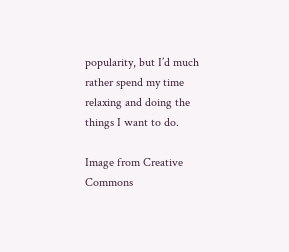popularity, but I’d much rather spend my time relaxing and doing the things I want to do.

Image from Creative Commons